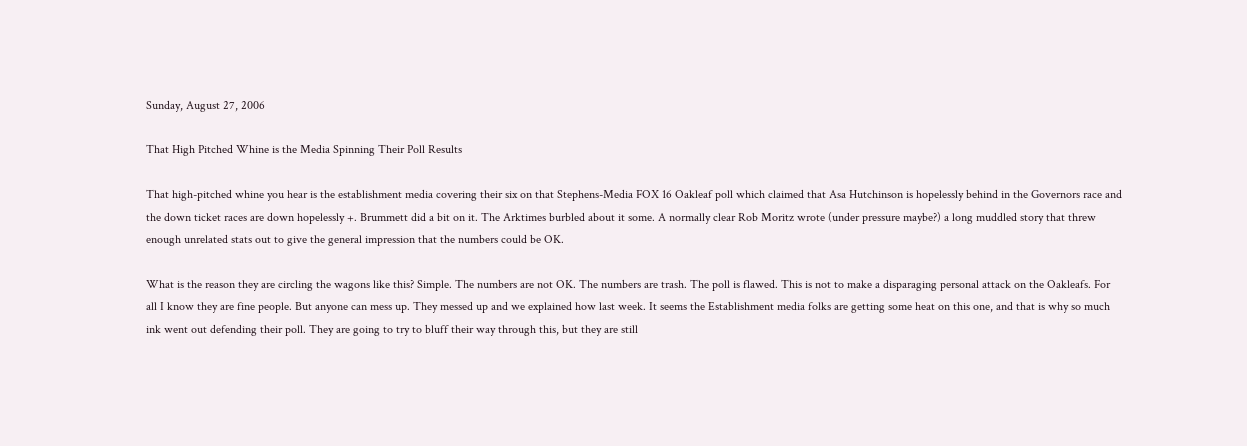Sunday, August 27, 2006

That High Pitched Whine is the Media Spinning Their Poll Results

That high-pitched whine you hear is the establishment media covering their six on that Stephens-Media FOX 16 Oakleaf poll which claimed that Asa Hutchinson is hopelessly behind in the Governors race and the down ticket races are down hopelessly +. Brummett did a bit on it. The Arktimes burbled about it some. A normally clear Rob Moritz wrote (under pressure maybe?) a long muddled story that threw enough unrelated stats out to give the general impression that the numbers could be OK.

What is the reason they are circling the wagons like this? Simple. The numbers are not OK. The numbers are trash. The poll is flawed. This is not to make a disparaging personal attack on the Oakleafs. For all I know they are fine people. But anyone can mess up. They messed up and we explained how last week. It seems the Establishment media folks are getting some heat on this one, and that is why so much ink went out defending their poll. They are going to try to bluff their way through this, but they are still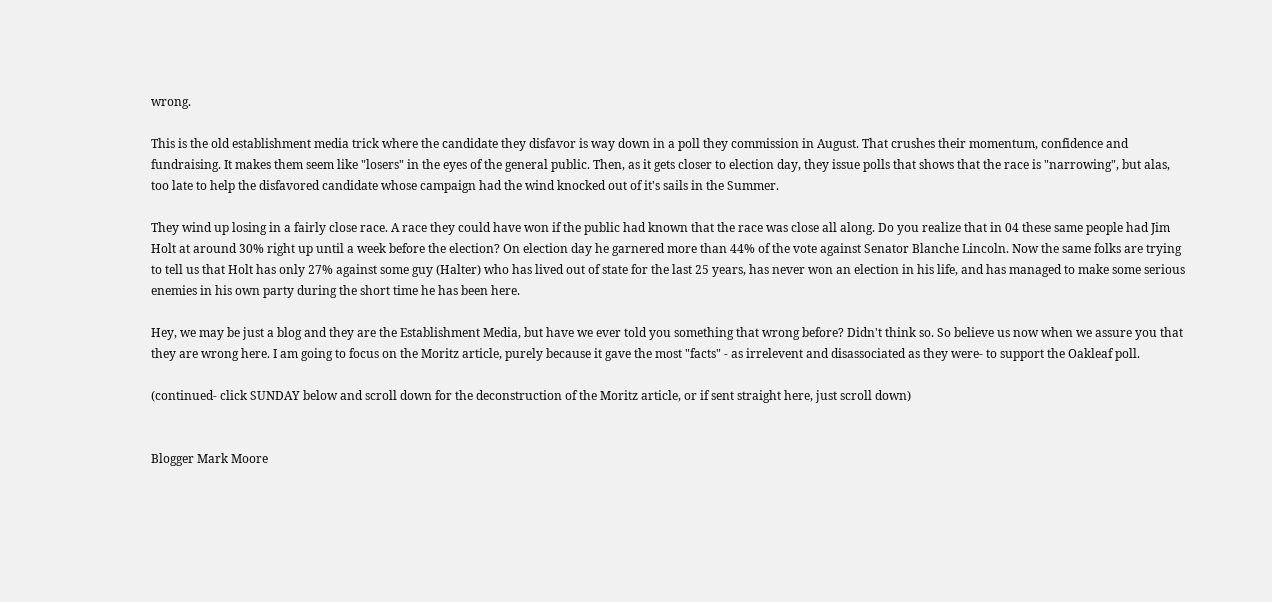wrong.

This is the old establishment media trick where the candidate they disfavor is way down in a poll they commission in August. That crushes their momentum, confidence and fundraising. It makes them seem like "losers" in the eyes of the general public. Then, as it gets closer to election day, they issue polls that shows that the race is "narrowing", but alas, too late to help the disfavored candidate whose campaign had the wind knocked out of it's sails in the Summer.

They wind up losing in a fairly close race. A race they could have won if the public had known that the race was close all along. Do you realize that in 04 these same people had Jim Holt at around 30% right up until a week before the election? On election day he garnered more than 44% of the vote against Senator Blanche Lincoln. Now the same folks are trying to tell us that Holt has only 27% against some guy (Halter) who has lived out of state for the last 25 years, has never won an election in his life, and has managed to make some serious enemies in his own party during the short time he has been here.

Hey, we may be just a blog and they are the Establishment Media, but have we ever told you something that wrong before? Didn't think so. So believe us now when we assure you that they are wrong here. I am going to focus on the Moritz article, purely because it gave the most "facts" - as irrelevent and disassociated as they were- to support the Oakleaf poll.

(continued- click SUNDAY below and scroll down for the deconstruction of the Moritz article, or if sent straight here, just scroll down)


Blogger Mark Moore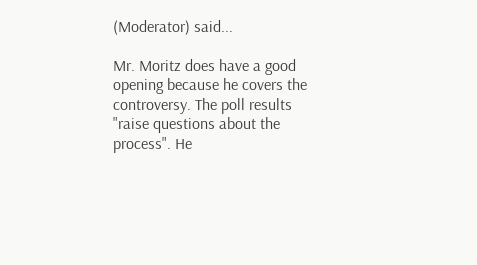(Moderator) said...

Mr. Moritz does have a good opening because he covers the controversy. The poll results "raise questions about the process". He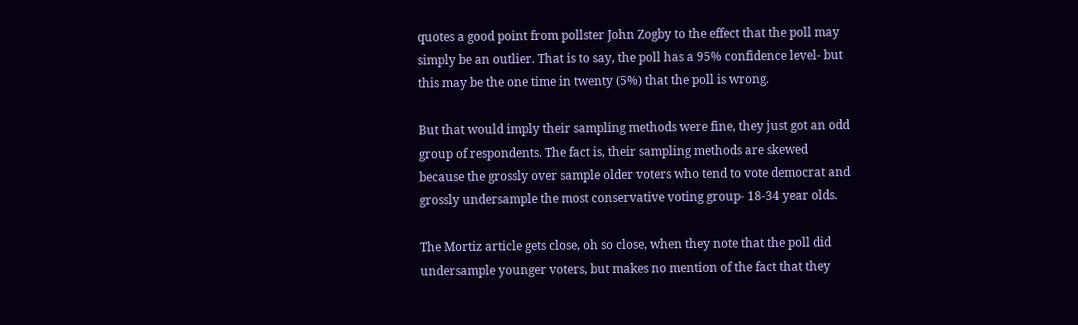quotes a good point from pollster John Zogby to the effect that the poll may simply be an outlier. That is to say, the poll has a 95% confidence level- but this may be the one time in twenty (5%) that the poll is wrong.

But that would imply their sampling methods were fine, they just got an odd group of respondents. The fact is, their sampling methods are skewed because the grossly over sample older voters who tend to vote democrat and grossly undersample the most conservative voting group- 18-34 year olds.

The Mortiz article gets close, oh so close, when they note that the poll did undersample younger voters, but makes no mention of the fact that they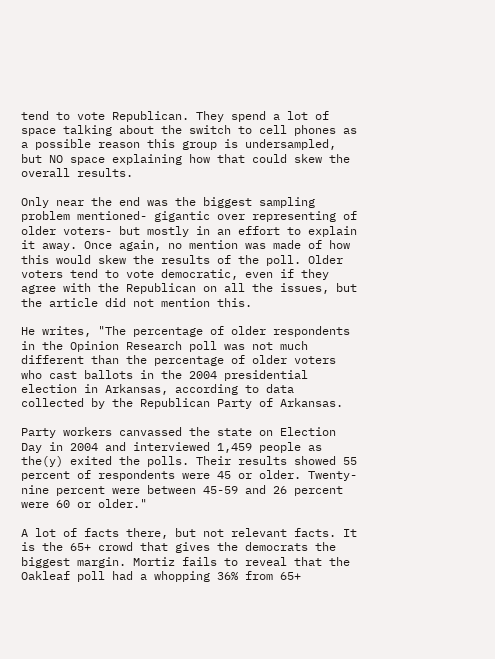tend to vote Republican. They spend a lot of space talking about the switch to cell phones as a possible reason this group is undersampled, but NO space explaining how that could skew the overall results.

Only near the end was the biggest sampling problem mentioned- gigantic over representing of older voters- but mostly in an effort to explain it away. Once again, no mention was made of how this would skew the results of the poll. Older voters tend to vote democratic, even if they agree with the Republican on all the issues, but the article did not mention this.

He writes, "The percentage of older respondents in the Opinion Research poll was not much different than the percentage of older voters who cast ballots in the 2004 presidential election in Arkansas, according to data collected by the Republican Party of Arkansas.

Party workers canvassed the state on Election Day in 2004 and interviewed 1,459 people as the(y) exited the polls. Their results showed 55 percent of respondents were 45 or older. Twenty-nine percent were between 45-59 and 26 percent were 60 or older."

A lot of facts there, but not relevant facts. It is the 65+ crowd that gives the democrats the biggest margin. Mortiz fails to reveal that the Oakleaf poll had a whopping 36% from 65+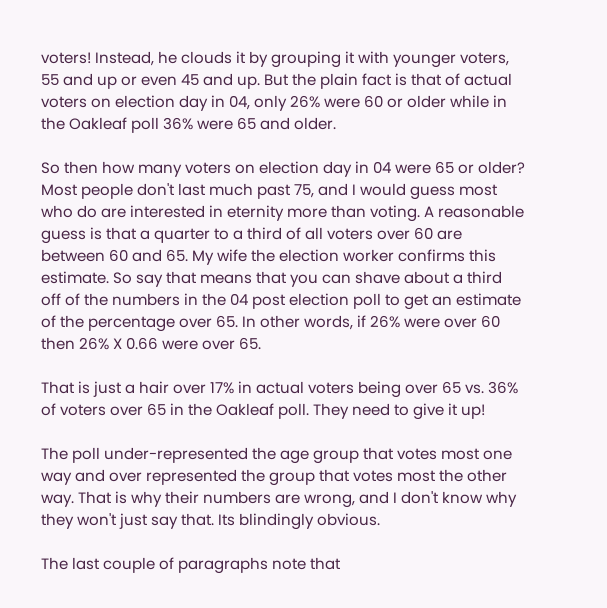voters! Instead, he clouds it by grouping it with younger voters, 55 and up or even 45 and up. But the plain fact is that of actual voters on election day in 04, only 26% were 60 or older while in the Oakleaf poll 36% were 65 and older.

So then how many voters on election day in 04 were 65 or older? Most people don't last much past 75, and I would guess most who do are interested in eternity more than voting. A reasonable guess is that a quarter to a third of all voters over 60 are between 60 and 65. My wife the election worker confirms this estimate. So say that means that you can shave about a third off of the numbers in the 04 post election poll to get an estimate of the percentage over 65. In other words, if 26% were over 60 then 26% X 0.66 were over 65.

That is just a hair over 17% in actual voters being over 65 vs. 36% of voters over 65 in the Oakleaf poll. They need to give it up!

The poll under-represented the age group that votes most one way and over represented the group that votes most the other way. That is why their numbers are wrong, and I don't know why they won't just say that. Its blindingly obvious.

The last couple of paragraphs note that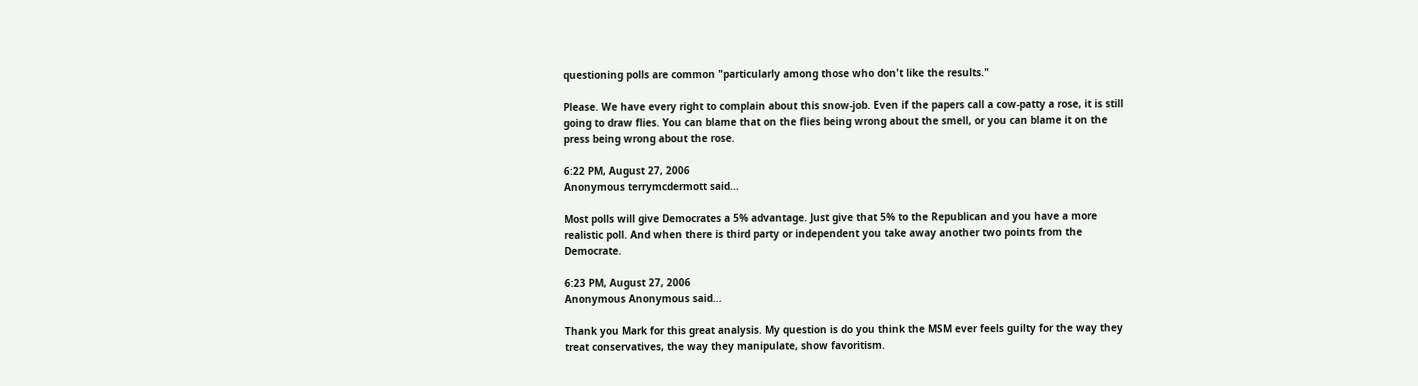questioning polls are common "particularly among those who don't like the results."

Please. We have every right to complain about this snow-job. Even if the papers call a cow-patty a rose, it is still going to draw flies. You can blame that on the flies being wrong about the smell, or you can blame it on the press being wrong about the rose.

6:22 PM, August 27, 2006
Anonymous terrymcdermott said...

Most polls will give Democrates a 5% advantage. Just give that 5% to the Republican and you have a more realistic poll. And when there is third party or independent you take away another two points from the Democrate.

6:23 PM, August 27, 2006
Anonymous Anonymous said...

Thank you Mark for this great analysis. My question is do you think the MSM ever feels guilty for the way they treat conservatives, the way they manipulate, show favoritism.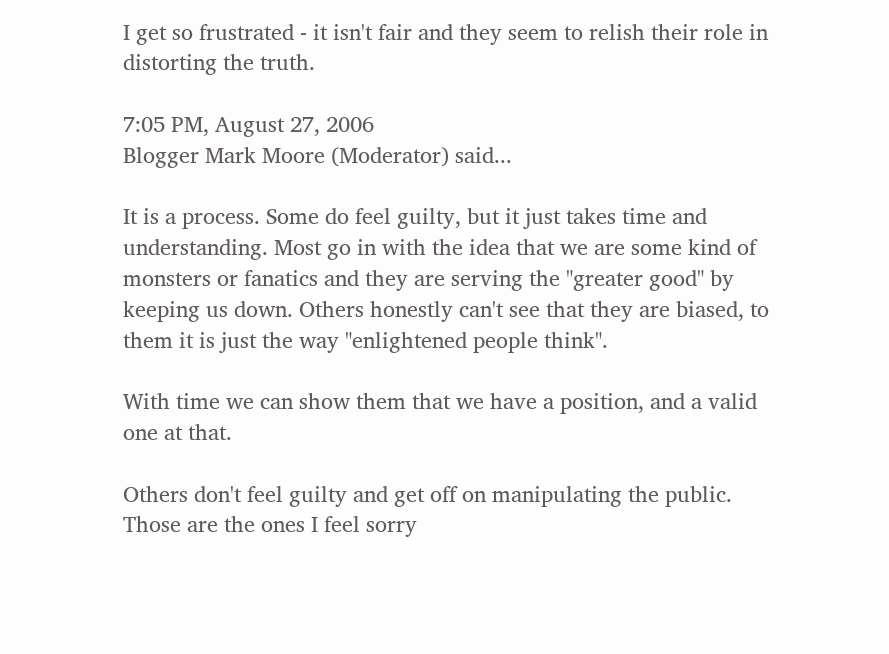I get so frustrated - it isn't fair and they seem to relish their role in distorting the truth.

7:05 PM, August 27, 2006
Blogger Mark Moore (Moderator) said...

It is a process. Some do feel guilty, but it just takes time and understanding. Most go in with the idea that we are some kind of monsters or fanatics and they are serving the "greater good" by keeping us down. Others honestly can't see that they are biased, to them it is just the way "enlightened people think".

With time we can show them that we have a position, and a valid one at that.

Others don't feel guilty and get off on manipulating the public. Those are the ones I feel sorry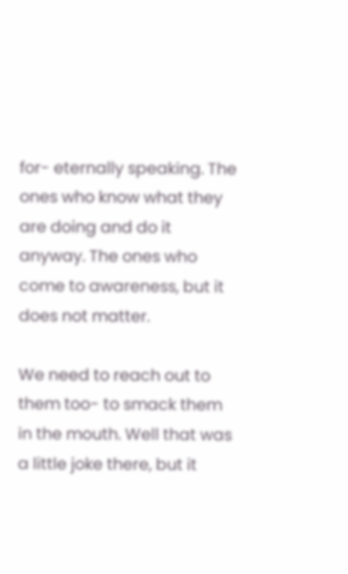for- eternally speaking. The ones who know what they are doing and do it anyway. The ones who come to awareness, but it does not matter.

We need to reach out to them too- to smack them in the mouth. Well that was a little joke there, but it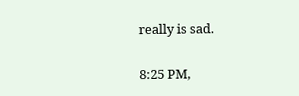really is sad.

8:25 PM,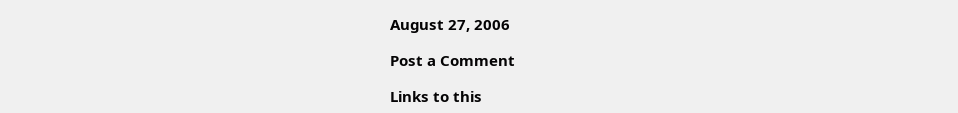August 27, 2006

Post a Comment

Links to this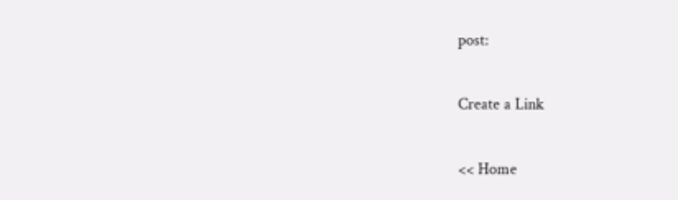post:

Create a Link

<< Home